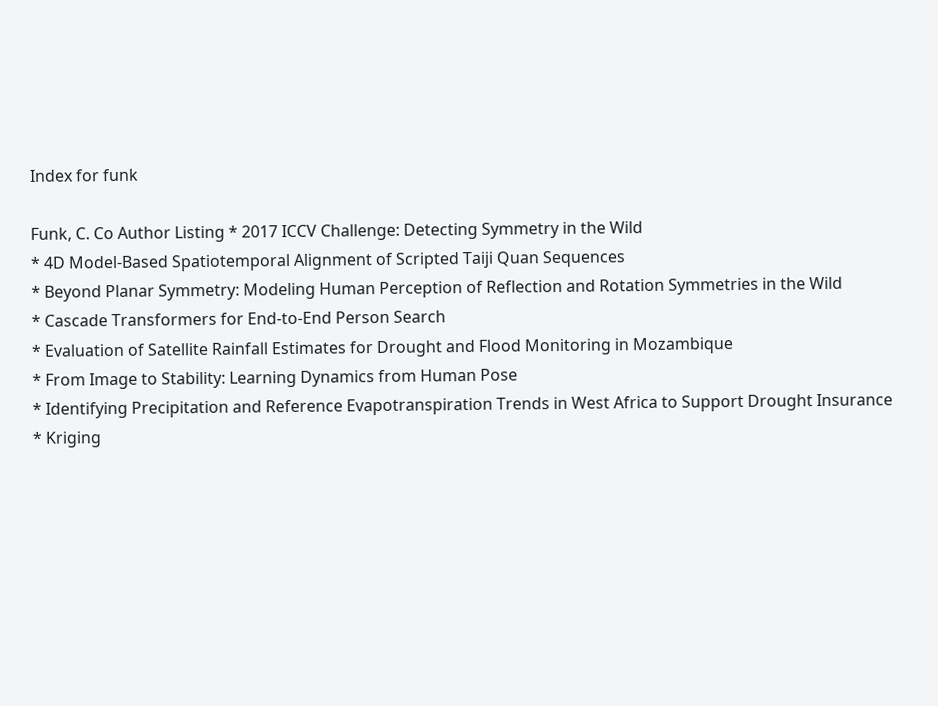Index for funk

Funk, C. Co Author Listing * 2017 ICCV Challenge: Detecting Symmetry in the Wild
* 4D Model-Based Spatiotemporal Alignment of Scripted Taiji Quan Sequences
* Beyond Planar Symmetry: Modeling Human Perception of Reflection and Rotation Symmetries in the Wild
* Cascade Transformers for End-to-End Person Search
* Evaluation of Satellite Rainfall Estimates for Drought and Flood Monitoring in Mozambique
* From Image to Stability: Learning Dynamics from Human Pose
* Identifying Precipitation and Reference Evapotranspiration Trends in West Africa to Support Drought Insurance
* Kriging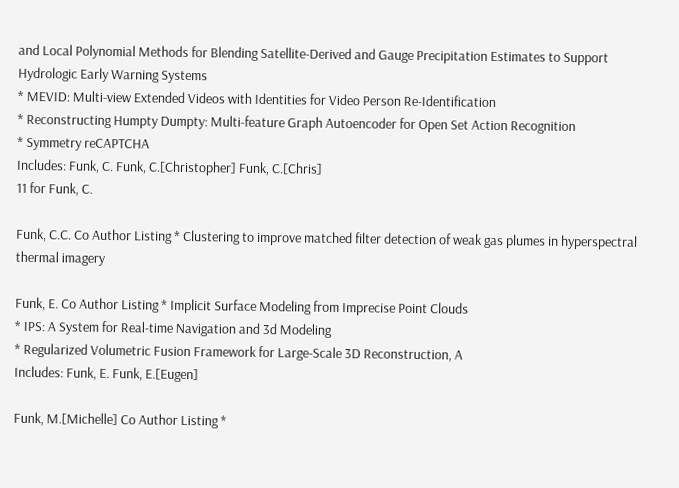and Local Polynomial Methods for Blending Satellite-Derived and Gauge Precipitation Estimates to Support Hydrologic Early Warning Systems
* MEVID: Multi-view Extended Videos with Identities for Video Person Re-Identification
* Reconstructing Humpty Dumpty: Multi-feature Graph Autoencoder for Open Set Action Recognition
* Symmetry reCAPTCHA
Includes: Funk, C. Funk, C.[Christopher] Funk, C.[Chris]
11 for Funk, C.

Funk, C.C. Co Author Listing * Clustering to improve matched filter detection of weak gas plumes in hyperspectral thermal imagery

Funk, E. Co Author Listing * Implicit Surface Modeling from Imprecise Point Clouds
* IPS: A System for Real-time Navigation and 3d Modeling
* Regularized Volumetric Fusion Framework for Large-Scale 3D Reconstruction, A
Includes: Funk, E. Funk, E.[Eugen]

Funk, M.[Michelle] Co Author Listing *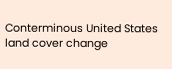Conterminous United States land cover change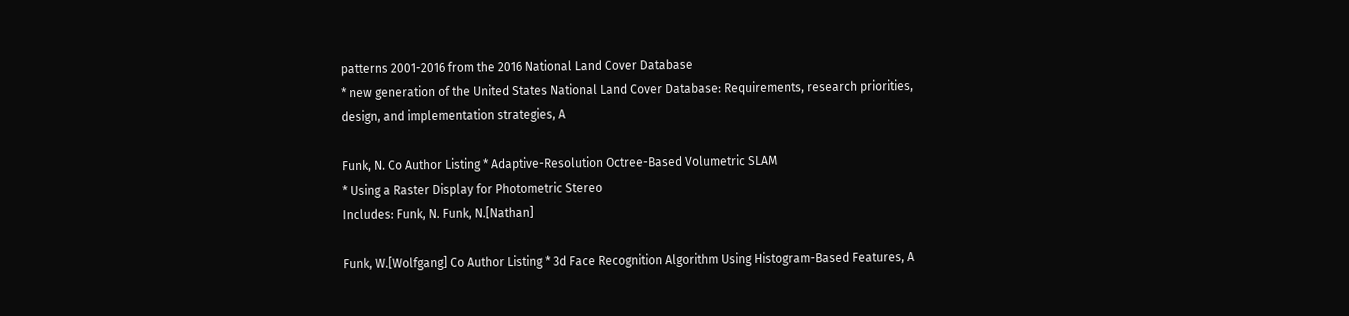patterns 2001-2016 from the 2016 National Land Cover Database
* new generation of the United States National Land Cover Database: Requirements, research priorities, design, and implementation strategies, A

Funk, N. Co Author Listing * Adaptive-Resolution Octree-Based Volumetric SLAM
* Using a Raster Display for Photometric Stereo
Includes: Funk, N. Funk, N.[Nathan]

Funk, W.[Wolfgang] Co Author Listing * 3d Face Recognition Algorithm Using Histogram-Based Features, A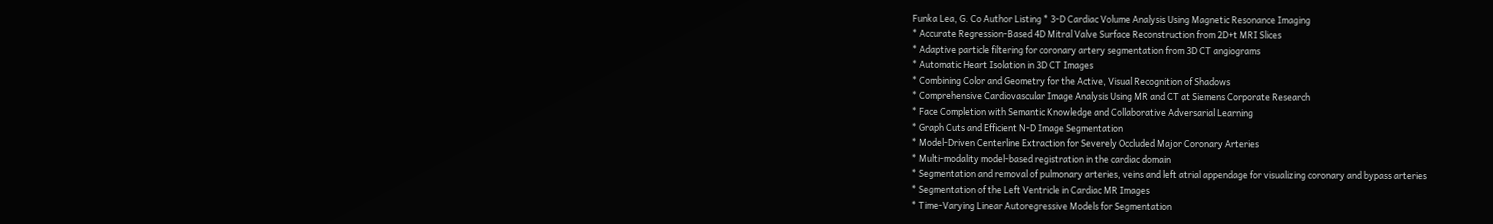Funka Lea, G. Co Author Listing * 3-D Cardiac Volume Analysis Using Magnetic Resonance Imaging
* Accurate Regression-Based 4D Mitral Valve Surface Reconstruction from 2D+t MRI Slices
* Adaptive particle filtering for coronary artery segmentation from 3D CT angiograms
* Automatic Heart Isolation in 3D CT Images
* Combining Color and Geometry for the Active, Visual Recognition of Shadows
* Comprehensive Cardiovascular Image Analysis Using MR and CT at Siemens Corporate Research
* Face Completion with Semantic Knowledge and Collaborative Adversarial Learning
* Graph Cuts and Efficient N-D Image Segmentation
* Model-Driven Centerline Extraction for Severely Occluded Major Coronary Arteries
* Multi-modality model-based registration in the cardiac domain
* Segmentation and removal of pulmonary arteries, veins and left atrial appendage for visualizing coronary and bypass arteries
* Segmentation of the Left Ventricle in Cardiac MR Images
* Time-Varying Linear Autoregressive Models for Segmentation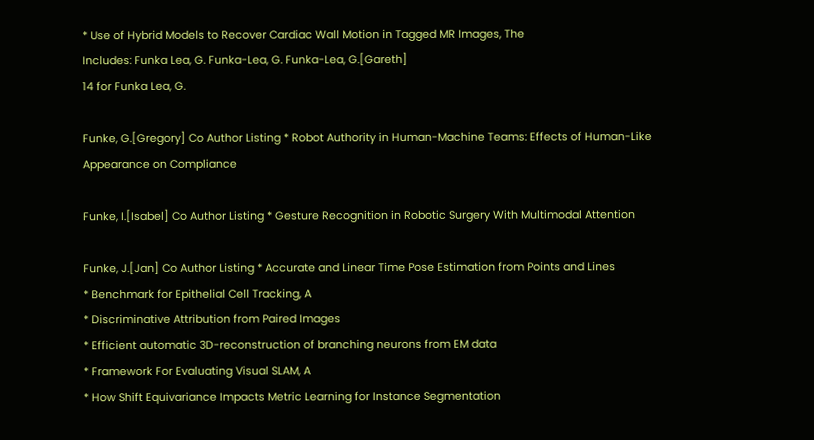* Use of Hybrid Models to Recover Cardiac Wall Motion in Tagged MR Images, The
Includes: Funka Lea, G. Funka-Lea, G. Funka-Lea, G.[Gareth]
14 for Funka Lea, G.

Funke, G.[Gregory] Co Author Listing * Robot Authority in Human-Machine Teams: Effects of Human-Like Appearance on Compliance

Funke, I.[Isabel] Co Author Listing * Gesture Recognition in Robotic Surgery With Multimodal Attention

Funke, J.[Jan] Co Author Listing * Accurate and Linear Time Pose Estimation from Points and Lines
* Benchmark for Epithelial Cell Tracking, A
* Discriminative Attribution from Paired Images
* Efficient automatic 3D-reconstruction of branching neurons from EM data
* Framework For Evaluating Visual SLAM, A
* How Shift Equivariance Impacts Metric Learning for Instance Segmentation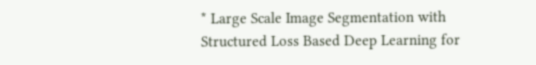* Large Scale Image Segmentation with Structured Loss Based Deep Learning for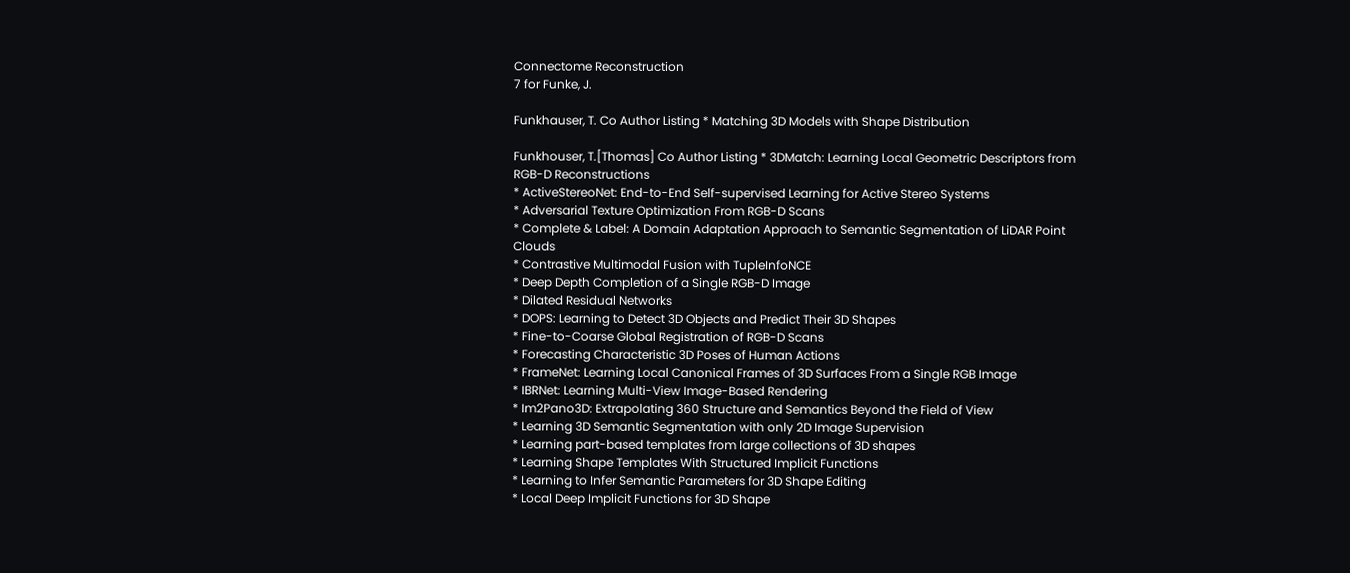Connectome Reconstruction
7 for Funke, J.

Funkhauser, T. Co Author Listing * Matching 3D Models with Shape Distribution

Funkhouser, T.[Thomas] Co Author Listing * 3DMatch: Learning Local Geometric Descriptors from RGB-D Reconstructions
* ActiveStereoNet: End-to-End Self-supervised Learning for Active Stereo Systems
* Adversarial Texture Optimization From RGB-D Scans
* Complete & Label: A Domain Adaptation Approach to Semantic Segmentation of LiDAR Point Clouds
* Contrastive Multimodal Fusion with TupleInfoNCE
* Deep Depth Completion of a Single RGB-D Image
* Dilated Residual Networks
* DOPS: Learning to Detect 3D Objects and Predict Their 3D Shapes
* Fine-to-Coarse Global Registration of RGB-D Scans
* Forecasting Characteristic 3D Poses of Human Actions
* FrameNet: Learning Local Canonical Frames of 3D Surfaces From a Single RGB Image
* IBRNet: Learning Multi-View Image-Based Rendering
* Im2Pano3D: Extrapolating 360 Structure and Semantics Beyond the Field of View
* Learning 3D Semantic Segmentation with only 2D Image Supervision
* Learning part-based templates from large collections of 3D shapes
* Learning Shape Templates With Structured Implicit Functions
* Learning to Infer Semantic Parameters for 3D Shape Editing
* Local Deep Implicit Functions for 3D Shape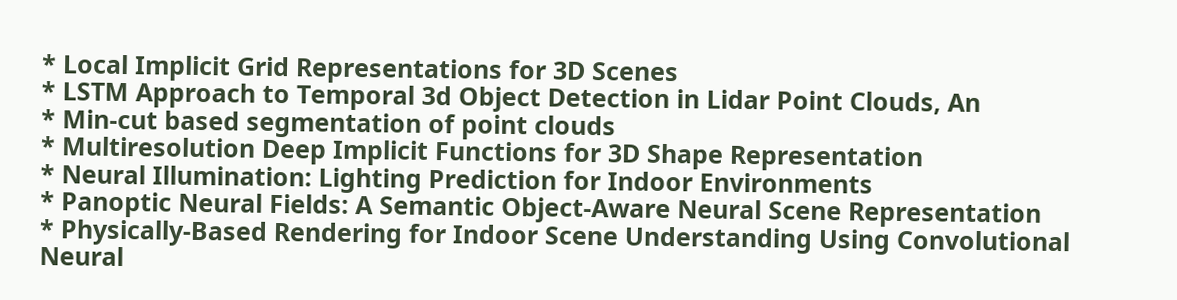* Local Implicit Grid Representations for 3D Scenes
* LSTM Approach to Temporal 3d Object Detection in Lidar Point Clouds, An
* Min-cut based segmentation of point clouds
* Multiresolution Deep Implicit Functions for 3D Shape Representation
* Neural Illumination: Lighting Prediction for Indoor Environments
* Panoptic Neural Fields: A Semantic Object-Aware Neural Scene Representation
* Physically-Based Rendering for Indoor Scene Understanding Using Convolutional Neural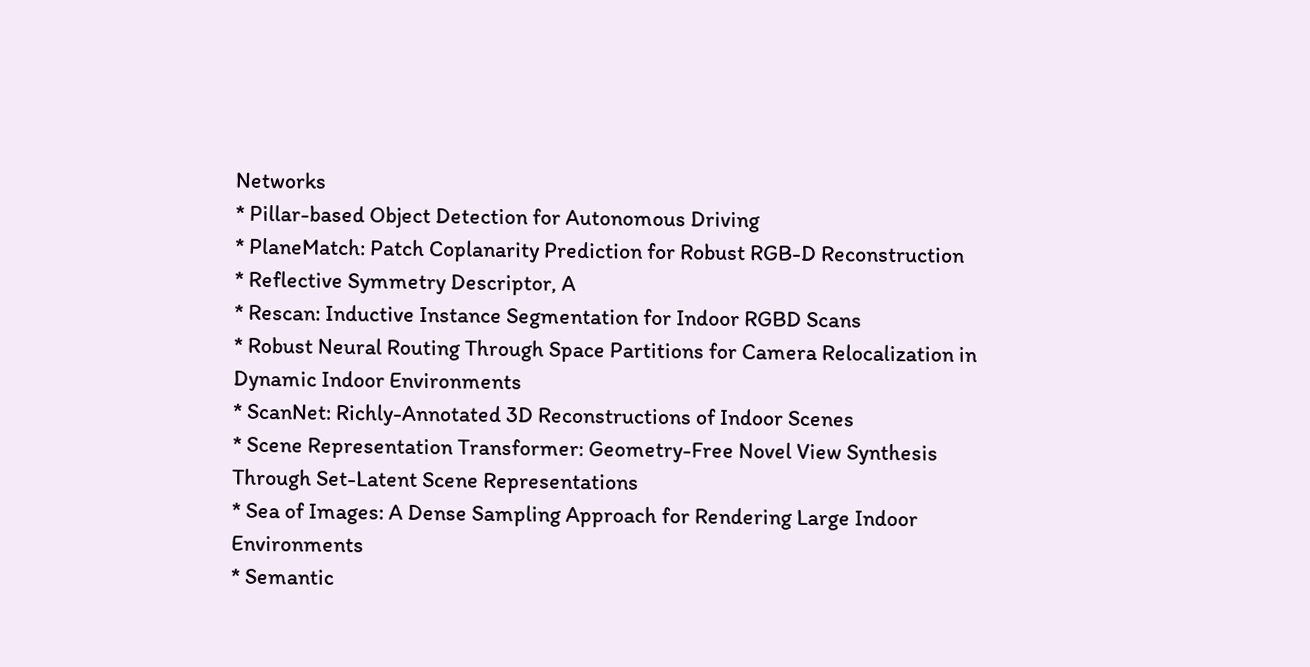Networks
* Pillar-based Object Detection for Autonomous Driving
* PlaneMatch: Patch Coplanarity Prediction for Robust RGB-D Reconstruction
* Reflective Symmetry Descriptor, A
* Rescan: Inductive Instance Segmentation for Indoor RGBD Scans
* Robust Neural Routing Through Space Partitions for Camera Relocalization in Dynamic Indoor Environments
* ScanNet: Richly-Annotated 3D Reconstructions of Indoor Scenes
* Scene Representation Transformer: Geometry-Free Novel View Synthesis Through Set-Latent Scene Representations
* Sea of Images: A Dense Sampling Approach for Rendering Large Indoor Environments
* Semantic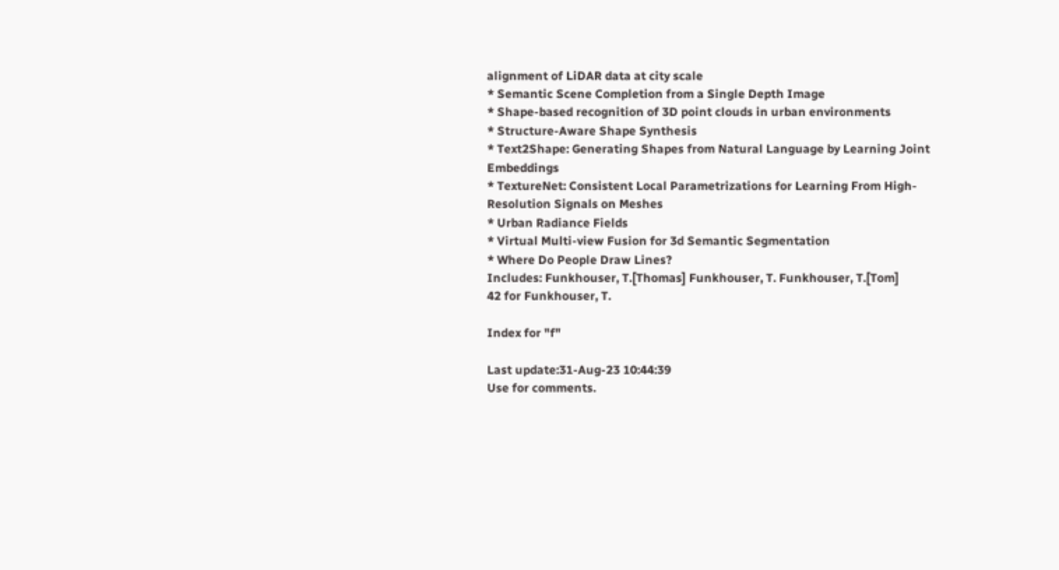alignment of LiDAR data at city scale
* Semantic Scene Completion from a Single Depth Image
* Shape-based recognition of 3D point clouds in urban environments
* Structure-Aware Shape Synthesis
* Text2Shape: Generating Shapes from Natural Language by Learning Joint Embeddings
* TextureNet: Consistent Local Parametrizations for Learning From High-Resolution Signals on Meshes
* Urban Radiance Fields
* Virtual Multi-view Fusion for 3d Semantic Segmentation
* Where Do People Draw Lines?
Includes: Funkhouser, T.[Thomas] Funkhouser, T. Funkhouser, T.[Tom]
42 for Funkhouser, T.

Index for "f"

Last update:31-Aug-23 10:44:39
Use for comments.